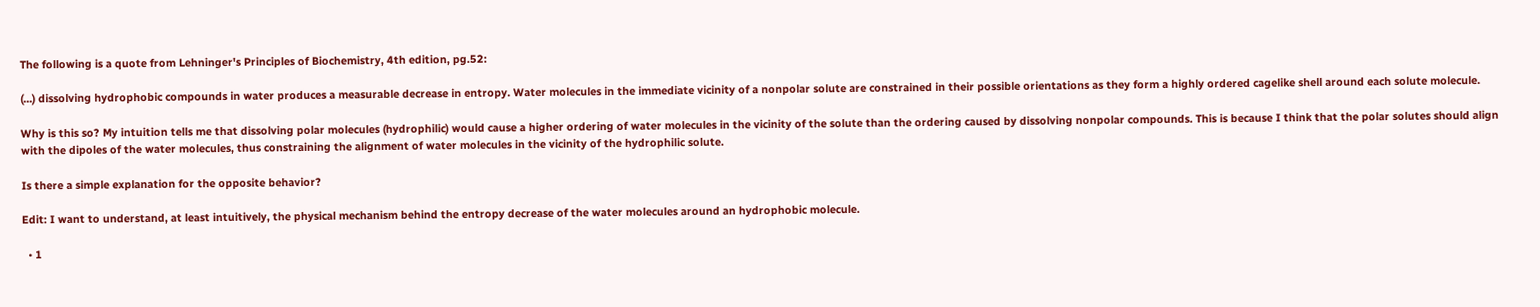The following is a quote from Lehninger's Principles of Biochemistry, 4th edition, pg.52:

(...) dissolving hydrophobic compounds in water produces a measurable decrease in entropy. Water molecules in the immediate vicinity of a nonpolar solute are constrained in their possible orientations as they form a highly ordered cagelike shell around each solute molecule.

Why is this so? My intuition tells me that dissolving polar molecules (hydrophilic) would cause a higher ordering of water molecules in the vicinity of the solute than the ordering caused by dissolving nonpolar compounds. This is because I think that the polar solutes should align with the dipoles of the water molecules, thus constraining the alignment of water molecules in the vicinity of the hydrophilic solute.

Is there a simple explanation for the opposite behavior?

Edit: I want to understand, at least intuitively, the physical mechanism behind the entropy decrease of the water molecules around an hydrophobic molecule.

  • 1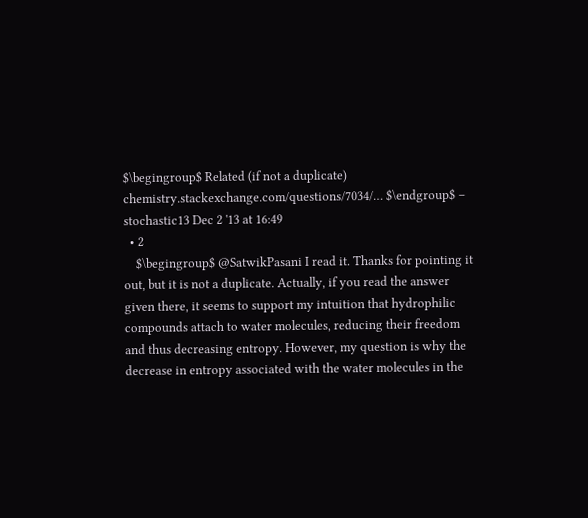$\begingroup$ Related (if not a duplicate) chemistry.stackexchange.com/questions/7034/… $\endgroup$ – stochastic13 Dec 2 '13 at 16:49
  • 2
    $\begingroup$ @SatwikPasani I read it. Thanks for pointing it out, but it is not a duplicate. Actually, if you read the answer given there, it seems to support my intuition that hydrophilic compounds attach to water molecules, reducing their freedom and thus decreasing entropy. However, my question is why the decrease in entropy associated with the water molecules in the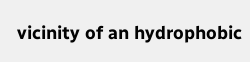vicinity of an hydrophobic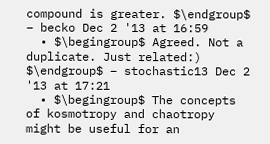compound is greater. $\endgroup$ – becko Dec 2 '13 at 16:59
  • $\begingroup$ Agreed. Not a duplicate. Just related:) $\endgroup$ – stochastic13 Dec 2 '13 at 17:21
  • $\begingroup$ The concepts of kosmotropy and chaotropy might be useful for an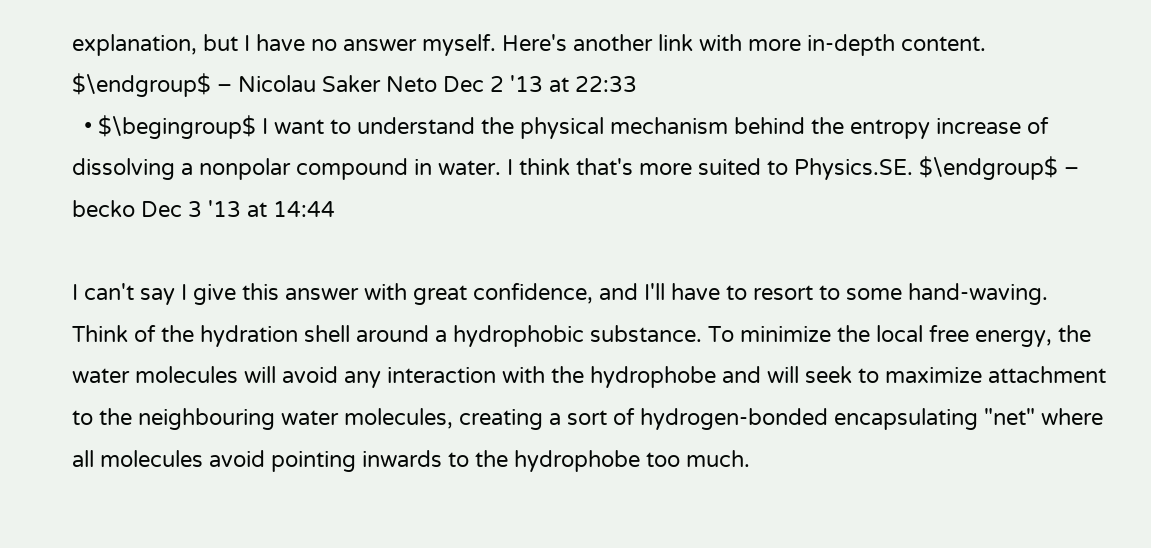explanation, but I have no answer myself. Here's another link with more in-depth content. $\endgroup$ – Nicolau Saker Neto Dec 2 '13 at 22:33
  • $\begingroup$ I want to understand the physical mechanism behind the entropy increase of dissolving a nonpolar compound in water. I think that's more suited to Physics.SE. $\endgroup$ – becko Dec 3 '13 at 14:44

I can't say I give this answer with great confidence, and I'll have to resort to some hand-waving. Think of the hydration shell around a hydrophobic substance. To minimize the local free energy, the water molecules will avoid any interaction with the hydrophobe and will seek to maximize attachment to the neighbouring water molecules, creating a sort of hydrogen-bonded encapsulating "net" where all molecules avoid pointing inwards to the hydrophobe too much.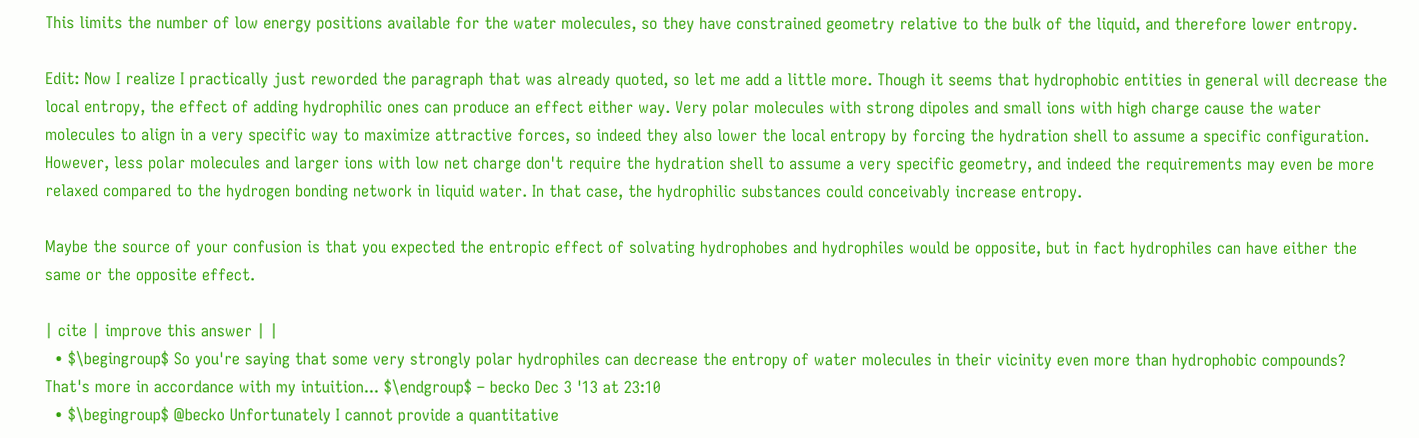This limits the number of low energy positions available for the water molecules, so they have constrained geometry relative to the bulk of the liquid, and therefore lower entropy.

Edit: Now I realize I practically just reworded the paragraph that was already quoted, so let me add a little more. Though it seems that hydrophobic entities in general will decrease the local entropy, the effect of adding hydrophilic ones can produce an effect either way. Very polar molecules with strong dipoles and small ions with high charge cause the water molecules to align in a very specific way to maximize attractive forces, so indeed they also lower the local entropy by forcing the hydration shell to assume a specific configuration. However, less polar molecules and larger ions with low net charge don't require the hydration shell to assume a very specific geometry, and indeed the requirements may even be more relaxed compared to the hydrogen bonding network in liquid water. In that case, the hydrophilic substances could conceivably increase entropy.

Maybe the source of your confusion is that you expected the entropic effect of solvating hydrophobes and hydrophiles would be opposite, but in fact hydrophiles can have either the same or the opposite effect.

| cite | improve this answer | |
  • $\begingroup$ So you're saying that some very strongly polar hydrophiles can decrease the entropy of water molecules in their vicinity even more than hydrophobic compounds? That's more in accordance with my intuition... $\endgroup$ – becko Dec 3 '13 at 23:10
  • $\begingroup$ @becko Unfortunately I cannot provide a quantitative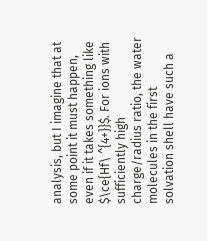analysis, but I imagine that at some point it must happen, even if it takes something like $\ce{Hf\ ^{4+}}$. For ions with sufficiently high charge/radius ratio, the water molecules in the first solvation shell have such a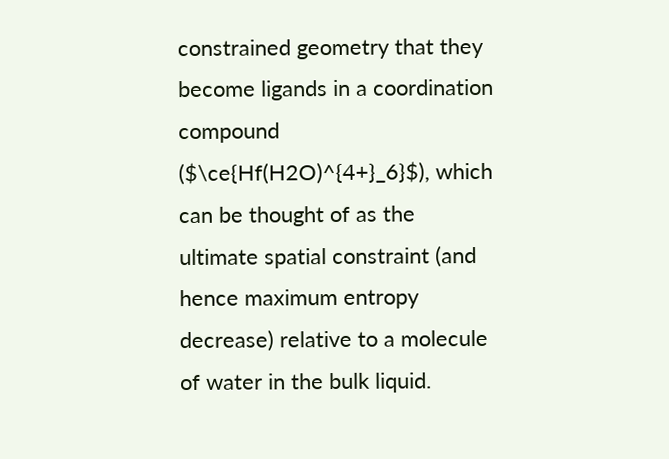constrained geometry that they become ligands in a coordination compound ($\ce{Hf(H2O)^{4+}_6}$), which can be thought of as the ultimate spatial constraint (and hence maximum entropy decrease) relative to a molecule of water in the bulk liquid.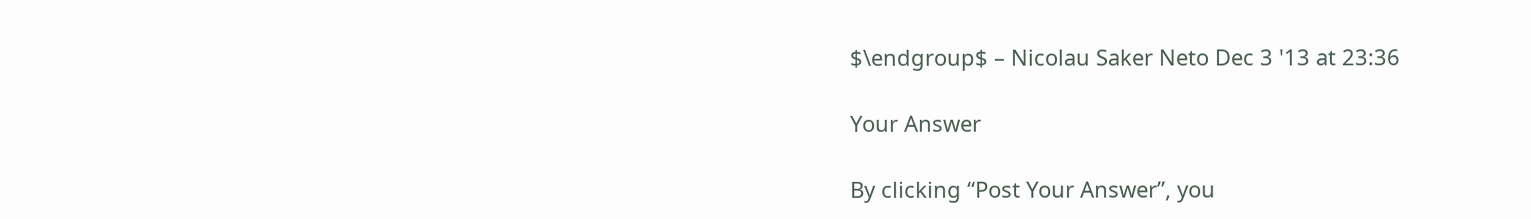$\endgroup$ – Nicolau Saker Neto Dec 3 '13 at 23:36

Your Answer

By clicking “Post Your Answer”, you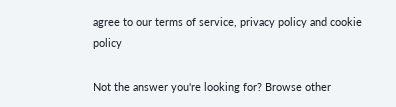agree to our terms of service, privacy policy and cookie policy

Not the answer you're looking for? Browse other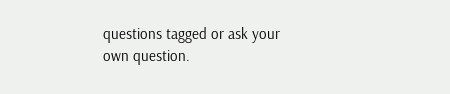questions tagged or ask your own question.